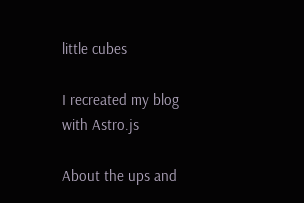little cubes

I recreated my blog with Astro.js

About the ups and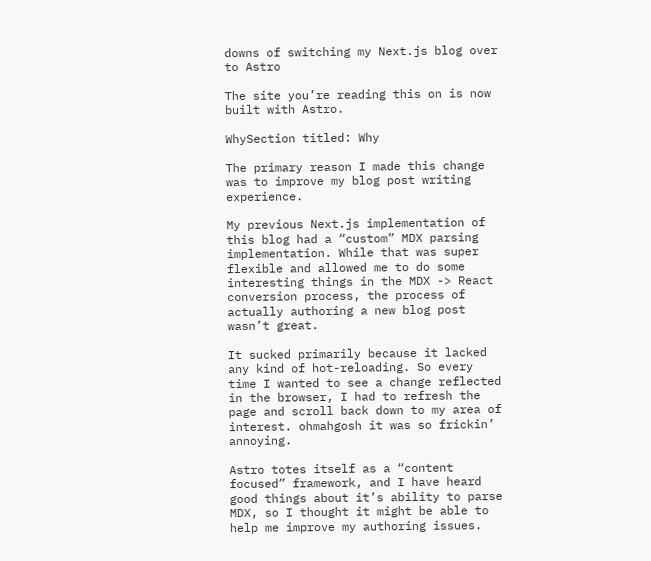downs of switching my Next.js blog over to Astro

The site you’re reading this on is now built with Astro.

WhySection titled: Why

The primary reason I made this change was to improve my blog post writing experience.

My previous Next.js implementation of this blog had a “custom” MDX parsing implementation. While that was super flexible and allowed me to do some interesting things in the MDX -> React conversion process, the process of actually authoring a new blog post wasn’t great.

It sucked primarily because it lacked any kind of hot-reloading. So every time I wanted to see a change reflected in the browser, I had to refresh the page and scroll back down to my area of interest. ohmahgosh it was so frickin’ annoying.

Astro totes itself as a “content focused” framework, and I have heard good things about it’s ability to parse MDX, so I thought it might be able to help me improve my authoring issues.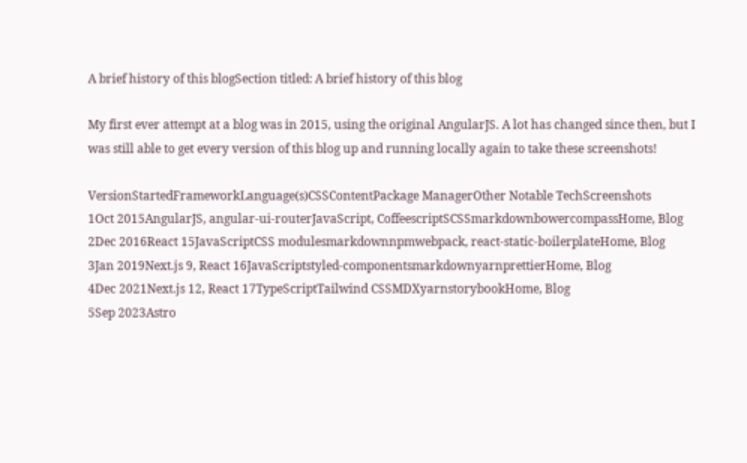A brief history of this blogSection titled: A brief history of this blog

My first ever attempt at a blog was in 2015, using the original AngularJS. A lot has changed since then, but I was still able to get every version of this blog up and running locally again to take these screenshots!

VersionStartedFrameworkLanguage(s)CSSContentPackage ManagerOther Notable TechScreenshots
1Oct 2015AngularJS, angular-ui-routerJavaScript, CoffeescriptSCSSmarkdownbowercompassHome, Blog
2Dec 2016React 15JavaScriptCSS modulesmarkdownnpmwebpack, react-static-boilerplateHome, Blog
3Jan 2019Next.js 9, React 16JavaScriptstyled-componentsmarkdownyarnprettierHome, Blog
4Dec 2021Next.js 12, React 17TypeScriptTailwind CSSMDXyarnstorybookHome, Blog
5Sep 2023Astro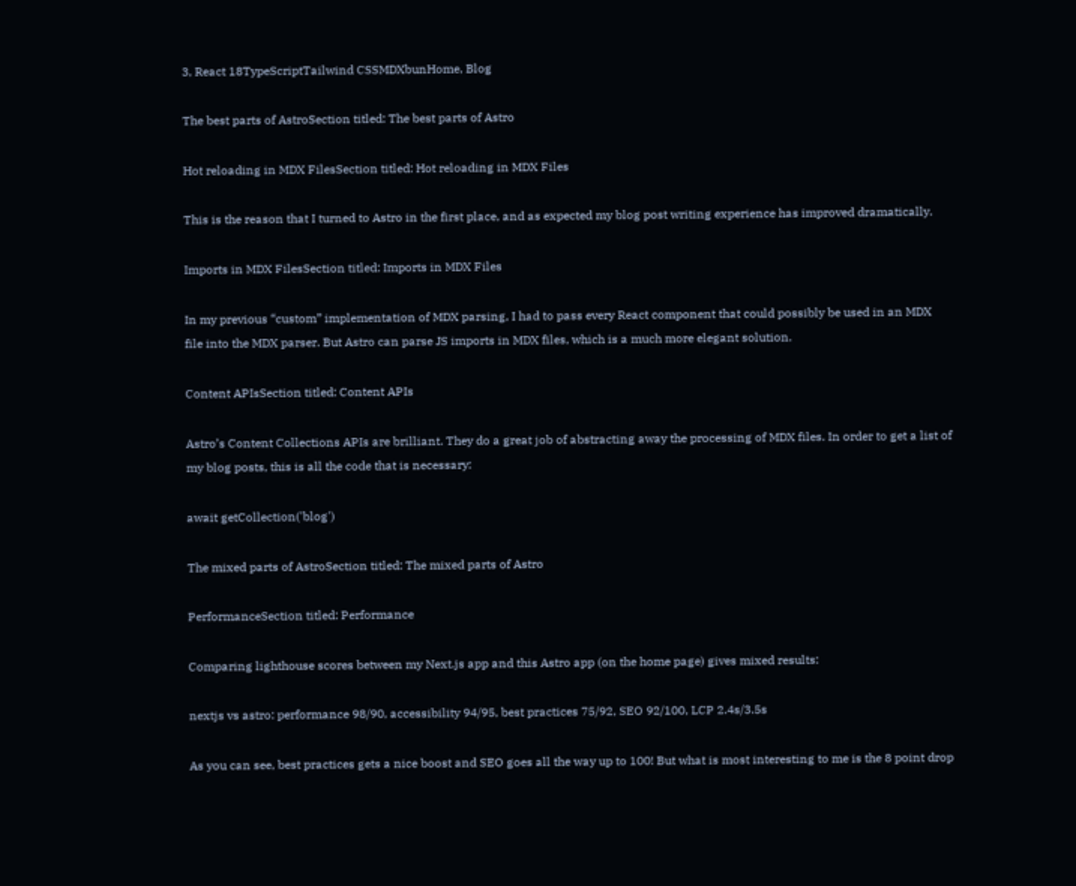3, React 18TypeScriptTailwind CSSMDXbunHome, Blog

The best parts of AstroSection titled: The best parts of Astro

Hot reloading in MDX FilesSection titled: Hot reloading in MDX Files

This is the reason that I turned to Astro in the first place, and as expected my blog post writing experience has improved dramatically.

Imports in MDX FilesSection titled: Imports in MDX Files

In my previous “custom” implementation of MDX parsing, I had to pass every React component that could possibly be used in an MDX file into the MDX parser. But Astro can parse JS imports in MDX files, which is a much more elegant solution.

Content APIsSection titled: Content APIs

Astro’s Content Collections APIs are brilliant. They do a great job of abstracting away the processing of MDX files. In order to get a list of my blog posts, this is all the code that is necessary:

await getCollection('blog')

The mixed parts of AstroSection titled: The mixed parts of Astro

PerformanceSection titled: Performance

Comparing lighthouse scores between my Next.js app and this Astro app (on the home page) gives mixed results:

nextjs vs astro: performance 98/90, accessibility 94/95, best practices 75/92, SEO 92/100, LCP 2.4s/3.5s

As you can see, best practices gets a nice boost and SEO goes all the way up to 100! But what is most interesting to me is the 8 point drop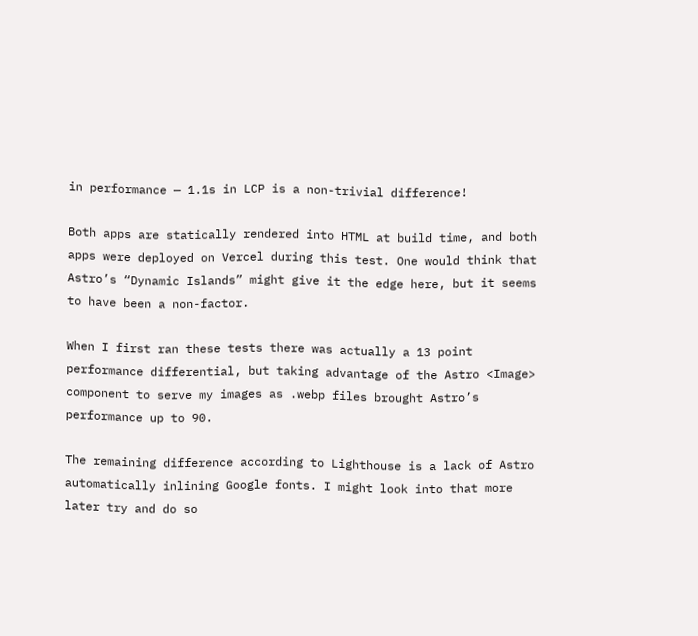in performance — 1.1s in LCP is a non-trivial difference!

Both apps are statically rendered into HTML at build time, and both apps were deployed on Vercel during this test. One would think that Astro’s “Dynamic Islands” might give it the edge here, but it seems to have been a non-factor.

When I first ran these tests there was actually a 13 point performance differential, but taking advantage of the Astro <Image> component to serve my images as .webp files brought Astro’s performance up to 90.

The remaining difference according to Lighthouse is a lack of Astro automatically inlining Google fonts. I might look into that more later try and do so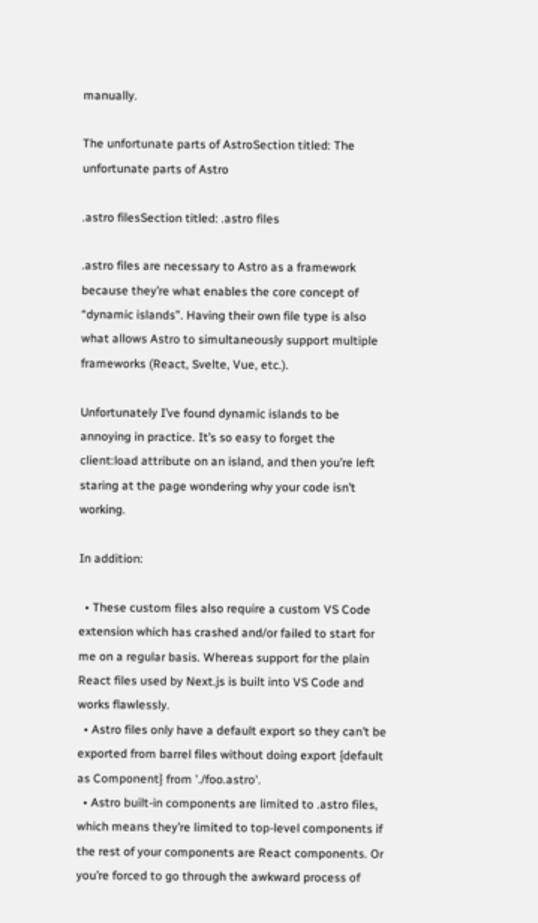manually.

The unfortunate parts of AstroSection titled: The unfortunate parts of Astro

.astro filesSection titled: .astro files

.astro files are necessary to Astro as a framework because they’re what enables the core concept of “dynamic islands”. Having their own file type is also what allows Astro to simultaneously support multiple frameworks (React, Svelte, Vue, etc.).

Unfortunately I’ve found dynamic islands to be annoying in practice. It’s so easy to forget the client:load attribute on an island, and then you’re left staring at the page wondering why your code isn’t working.

In addition:

  • These custom files also require a custom VS Code extension which has crashed and/or failed to start for me on a regular basis. Whereas support for the plain React files used by Next.js is built into VS Code and works flawlessly.
  • Astro files only have a default export so they can’t be exported from barrel files without doing export {default as Component} from './foo.astro'.
  • Astro built-in components are limited to .astro files, which means they’re limited to top-level components if the rest of your components are React components. Or you’re forced to go through the awkward process of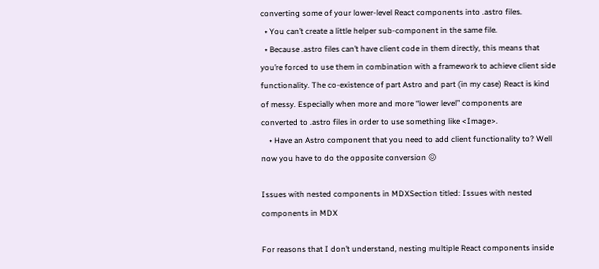converting some of your lower-level React components into .astro files.
  • You can’t create a little helper sub-component in the same file.
  • Because .astro files can’t have client code in them directly, this means that you’re forced to use them in combination with a framework to achieve client side functionality. The co-existence of part Astro and part (in my case) React is kind of messy. Especially when more and more “lower level” components are converted to .astro files in order to use something like <Image>.
    • Have an Astro component that you need to add client functionality to? Well now you have to do the opposite conversion 😖

Issues with nested components in MDXSection titled: Issues with nested components in MDX

For reasons that I don’t understand, nesting multiple React components inside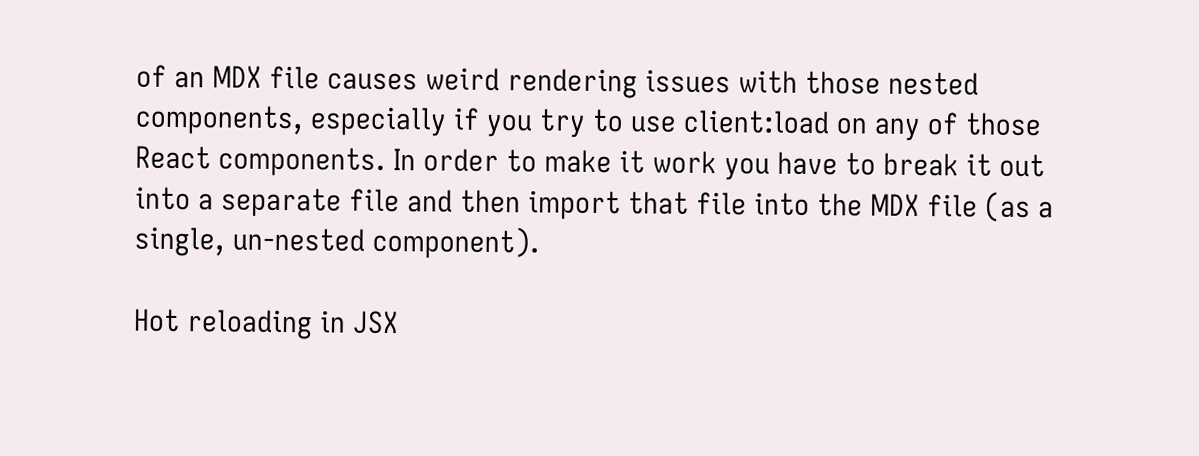of an MDX file causes weird rendering issues with those nested components, especially if you try to use client:load on any of those React components. In order to make it work you have to break it out into a separate file and then import that file into the MDX file (as a single, un-nested component).

Hot reloading in JSX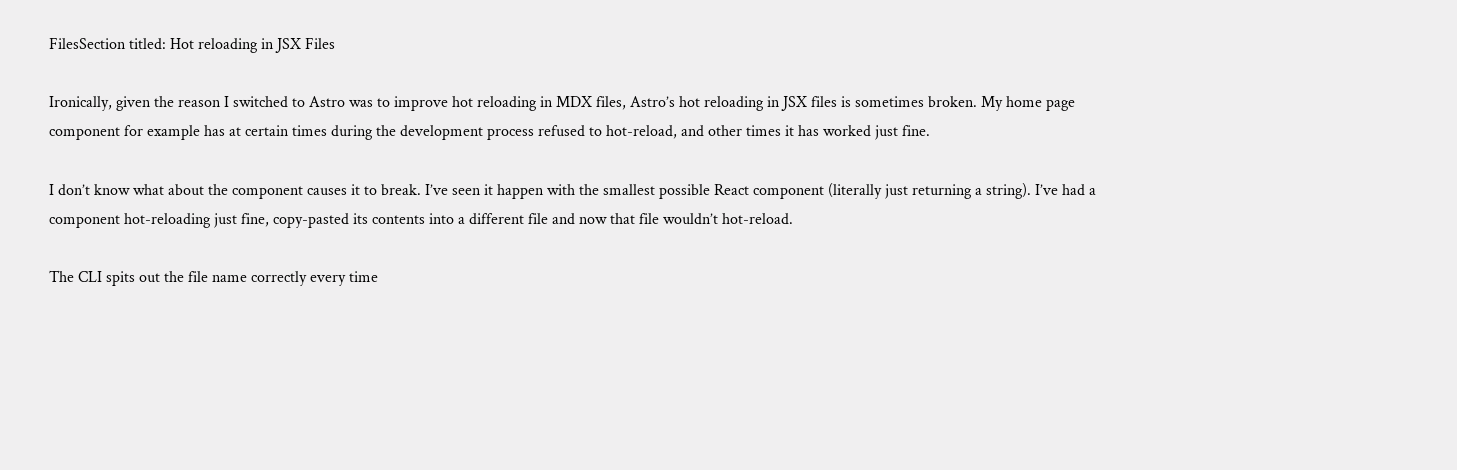FilesSection titled: Hot reloading in JSX Files

Ironically, given the reason I switched to Astro was to improve hot reloading in MDX files, Astro’s hot reloading in JSX files is sometimes broken. My home page component for example has at certain times during the development process refused to hot-reload, and other times it has worked just fine.

I don’t know what about the component causes it to break. I’ve seen it happen with the smallest possible React component (literally just returning a string). I’ve had a component hot-reloading just fine, copy-pasted its contents into a different file and now that file wouldn’t hot-reload.

The CLI spits out the file name correctly every time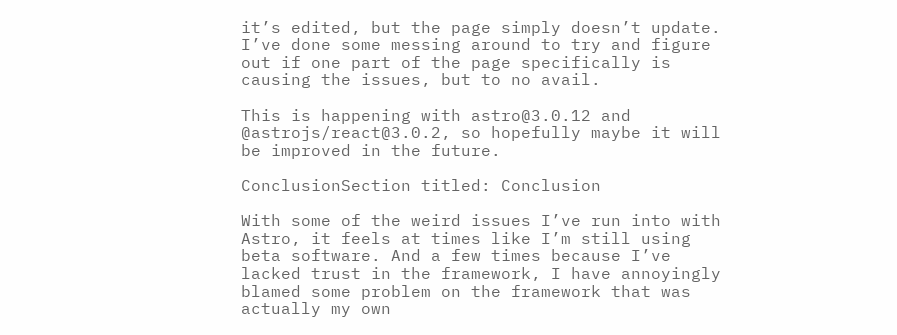it’s edited, but the page simply doesn’t update. I’ve done some messing around to try and figure out if one part of the page specifically is causing the issues, but to no avail.

This is happening with astro@3.0.12 and @astrojs/react@3.0.2, so hopefully maybe it will be improved in the future.

ConclusionSection titled: Conclusion

With some of the weird issues I’ve run into with Astro, it feels at times like I’m still using beta software. And a few times because I’ve lacked trust in the framework, I have annoyingly blamed some problem on the framework that was actually my own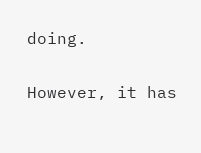doing.

However, it has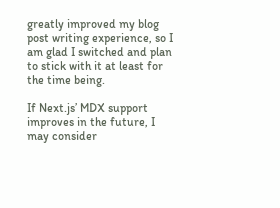greatly improved my blog post writing experience, so I am glad I switched and plan to stick with it at least for the time being.

If Next.js’ MDX support improves in the future, I may consider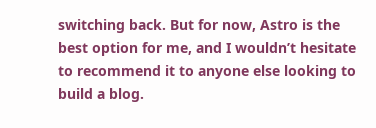switching back. But for now, Astro is the best option for me, and I wouldn’t hesitate to recommend it to anyone else looking to build a blog.